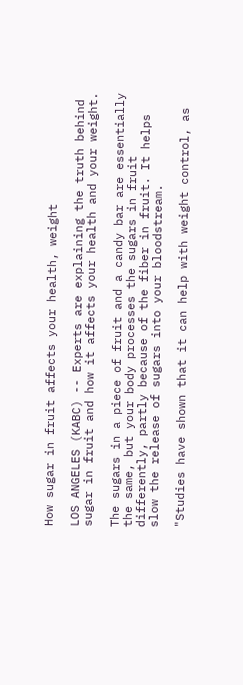How sugar in fruit affects your health, weight

LOS ANGELES (KABC) -- Experts are explaining the truth behind sugar in fruit and how it affects your health and your weight.

The sugars in a piece of fruit and a candy bar are essentially the same, but your body processes the sugars in fruit differently, partly because of the fiber in fruit. It helps slow the release of sugars into your bloodstream.

"Studies have shown that it can help with weight control, as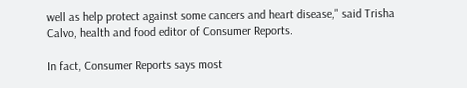well as help protect against some cancers and heart disease," said Trisha Calvo, health and food editor of Consumer Reports.

In fact, Consumer Reports says most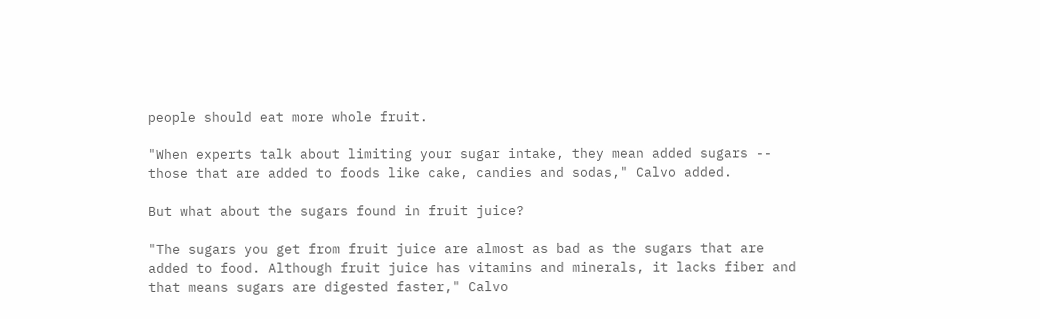people should eat more whole fruit.

"When experts talk about limiting your sugar intake, they mean added sugars -- those that are added to foods like cake, candies and sodas," Calvo added.

But what about the sugars found in fruit juice?

"The sugars you get from fruit juice are almost as bad as the sugars that are added to food. Although fruit juice has vitamins and minerals, it lacks fiber and that means sugars are digested faster," Calvo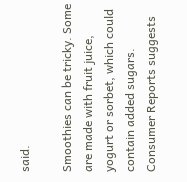said.

Smoothies can be tricky. Some are made with fruit juice, yogurt or sorbet, which could contain added sugars. Consumer Reports suggests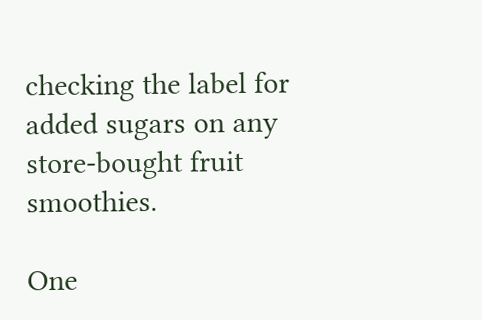checking the label for added sugars on any store-bought fruit smoothies.

One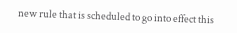new rule that is scheduled to go into effect this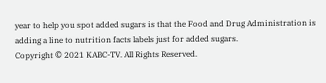year to help you spot added sugars is that the Food and Drug Administration is adding a line to nutrition facts labels just for added sugars.
Copyright © 2021 KABC-TV. All Rights Reserved.